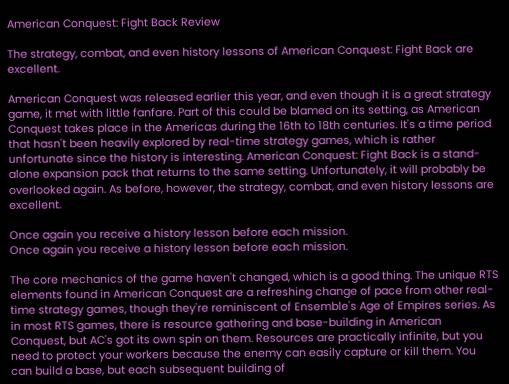American Conquest: Fight Back Review

The strategy, combat, and even history lessons of American Conquest: Fight Back are excellent.

American Conquest was released earlier this year, and even though it is a great strategy game, it met with little fanfare. Part of this could be blamed on its setting, as American Conquest takes place in the Americas during the 16th to 18th centuries. It's a time period that hasn't been heavily explored by real-time strategy games, which is rather unfortunate since the history is interesting. American Conquest: Fight Back is a stand-alone expansion pack that returns to the same setting. Unfortunately, it will probably be overlooked again. As before, however, the strategy, combat, and even history lessons are excellent.

Once again you receive a history lesson before each mission.
Once again you receive a history lesson before each mission.

The core mechanics of the game haven't changed, which is a good thing. The unique RTS elements found in American Conquest are a refreshing change of pace from other real-time strategy games, though they're reminiscent of Ensemble's Age of Empires series. As in most RTS games, there is resource gathering and base-building in American Conquest, but AC's got its own spin on them. Resources are practically infinite, but you need to protect your workers because the enemy can easily capture or kill them. You can build a base, but each subsequent building of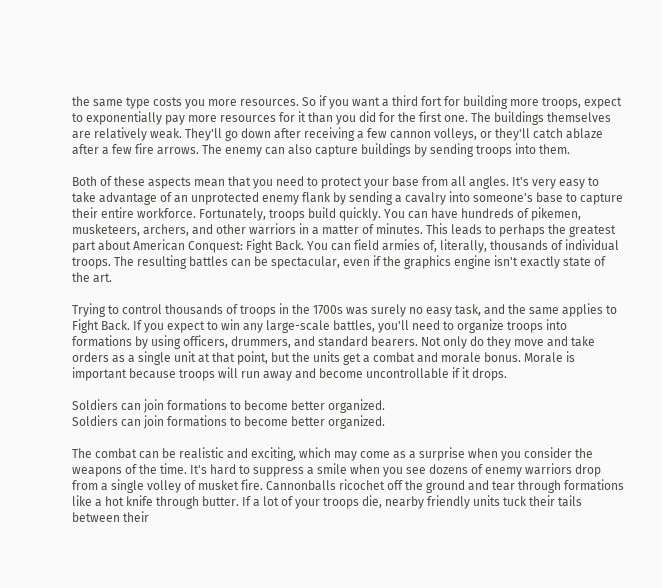the same type costs you more resources. So if you want a third fort for building more troops, expect to exponentially pay more resources for it than you did for the first one. The buildings themselves are relatively weak. They'll go down after receiving a few cannon volleys, or they'll catch ablaze after a few fire arrows. The enemy can also capture buildings by sending troops into them.

Both of these aspects mean that you need to protect your base from all angles. It's very easy to take advantage of an unprotected enemy flank by sending a cavalry into someone's base to capture their entire workforce. Fortunately, troops build quickly. You can have hundreds of pikemen, musketeers, archers, and other warriors in a matter of minutes. This leads to perhaps the greatest part about American Conquest: Fight Back. You can field armies of, literally, thousands of individual troops. The resulting battles can be spectacular, even if the graphics engine isn't exactly state of the art.

Trying to control thousands of troops in the 1700s was surely no easy task, and the same applies to Fight Back. If you expect to win any large-scale battles, you'll need to organize troops into formations by using officers, drummers, and standard bearers. Not only do they move and take orders as a single unit at that point, but the units get a combat and morale bonus. Morale is important because troops will run away and become uncontrollable if it drops.

Soldiers can join formations to become better organized.
Soldiers can join formations to become better organized.

The combat can be realistic and exciting, which may come as a surprise when you consider the weapons of the time. It's hard to suppress a smile when you see dozens of enemy warriors drop from a single volley of musket fire. Cannonballs ricochet off the ground and tear through formations like a hot knife through butter. If a lot of your troops die, nearby friendly units tuck their tails between their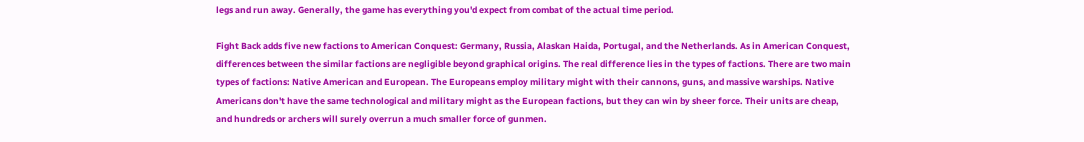legs and run away. Generally, the game has everything you'd expect from combat of the actual time period.

Fight Back adds five new factions to American Conquest: Germany, Russia, Alaskan Haida, Portugal, and the Netherlands. As in American Conquest, differences between the similar factions are negligible beyond graphical origins. The real difference lies in the types of factions. There are two main types of factions: Native American and European. The Europeans employ military might with their cannons, guns, and massive warships. Native Americans don't have the same technological and military might as the European factions, but they can win by sheer force. Their units are cheap, and hundreds or archers will surely overrun a much smaller force of gunmen.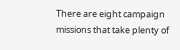There are eight campaign missions that take plenty of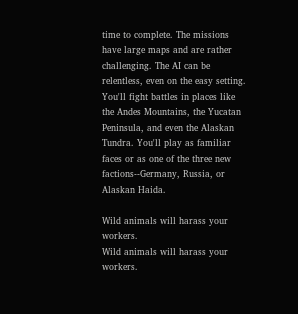time to complete. The missions have large maps and are rather challenging. The AI can be relentless, even on the easy setting. You'll fight battles in places like the Andes Mountains, the Yucatan Peninsula, and even the Alaskan Tundra. You'll play as familiar faces or as one of the three new factions--Germany, Russia, or Alaskan Haida.

Wild animals will harass your workers.
Wild animals will harass your workers.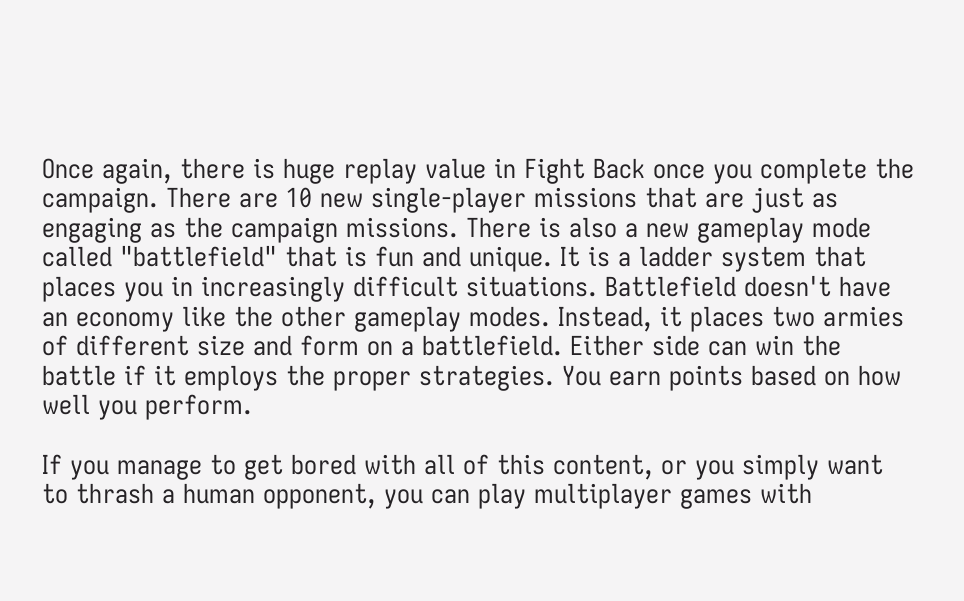Once again, there is huge replay value in Fight Back once you complete the campaign. There are 10 new single-player missions that are just as engaging as the campaign missions. There is also a new gameplay mode called "battlefield" that is fun and unique. It is a ladder system that places you in increasingly difficult situations. Battlefield doesn't have an economy like the other gameplay modes. Instead, it places two armies of different size and form on a battlefield. Either side can win the battle if it employs the proper strategies. You earn points based on how well you perform.

If you manage to get bored with all of this content, or you simply want to thrash a human opponent, you can play multiplayer games with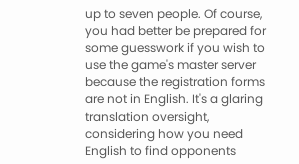up to seven people. Of course, you had better be prepared for some guesswork if you wish to use the game's master server because the registration forms are not in English. It's a glaring translation oversight, considering how you need English to find opponents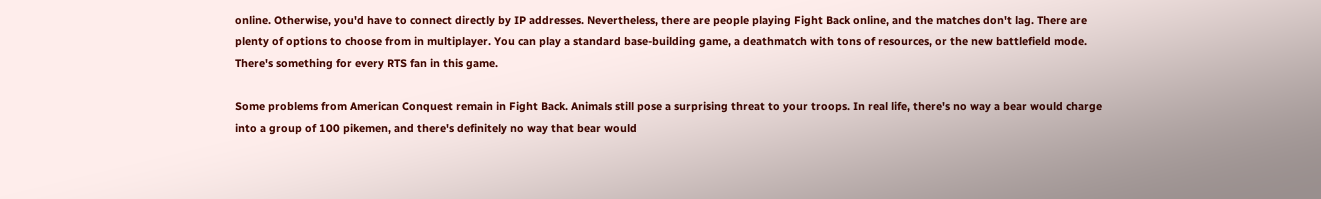online. Otherwise, you'd have to connect directly by IP addresses. Nevertheless, there are people playing Fight Back online, and the matches don't lag. There are plenty of options to choose from in multiplayer. You can play a standard base-building game, a deathmatch with tons of resources, or the new battlefield mode. There's something for every RTS fan in this game.

Some problems from American Conquest remain in Fight Back. Animals still pose a surprising threat to your troops. In real life, there's no way a bear would charge into a group of 100 pikemen, and there's definitely no way that bear would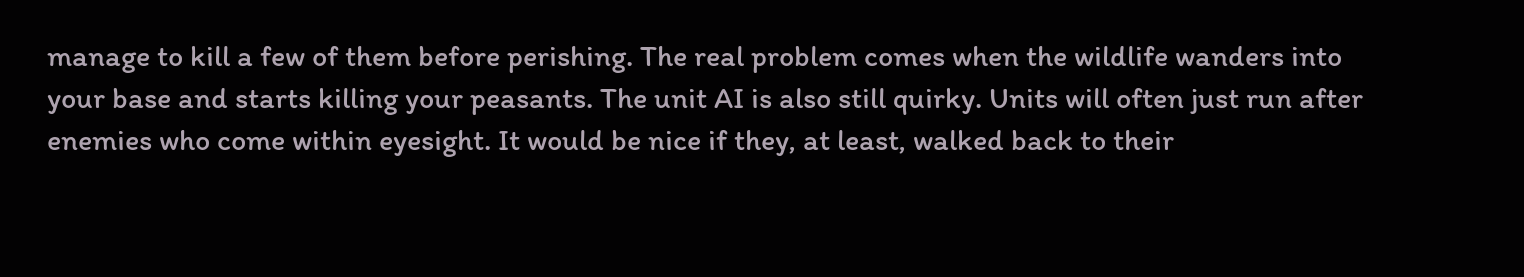manage to kill a few of them before perishing. The real problem comes when the wildlife wanders into your base and starts killing your peasants. The unit AI is also still quirky. Units will often just run after enemies who come within eyesight. It would be nice if they, at least, walked back to their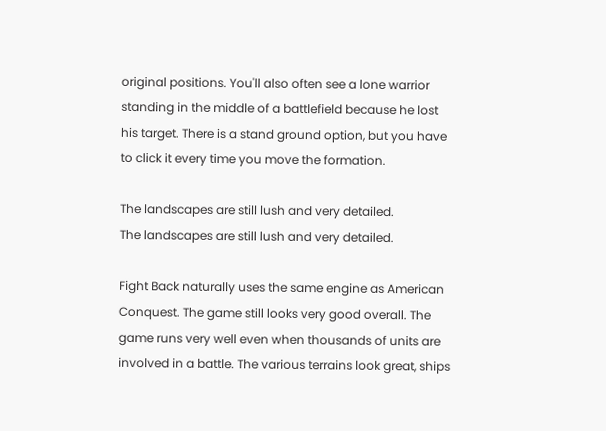original positions. You'll also often see a lone warrior standing in the middle of a battlefield because he lost his target. There is a stand ground option, but you have to click it every time you move the formation.

The landscapes are still lush and very detailed.
The landscapes are still lush and very detailed.

Fight Back naturally uses the same engine as American Conquest. The game still looks very good overall. The game runs very well even when thousands of units are involved in a battle. The various terrains look great, ships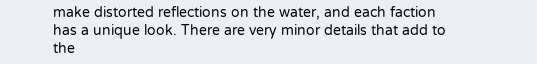make distorted reflections on the water, and each faction has a unique look. There are very minor details that add to the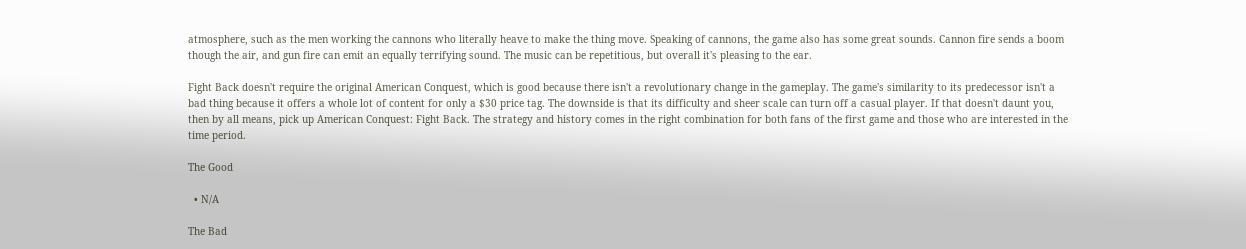atmosphere, such as the men working the cannons who literally heave to make the thing move. Speaking of cannons, the game also has some great sounds. Cannon fire sends a boom though the air, and gun fire can emit an equally terrifying sound. The music can be repetitious, but overall it's pleasing to the ear.

Fight Back doesn't require the original American Conquest, which is good because there isn't a revolutionary change in the gameplay. The game's similarity to its predecessor isn't a bad thing because it offers a whole lot of content for only a $30 price tag. The downside is that its difficulty and sheer scale can turn off a casual player. If that doesn't daunt you, then by all means, pick up American Conquest: Fight Back. The strategy and history comes in the right combination for both fans of the first game and those who are interested in the time period.

The Good

  • N/A

The Bad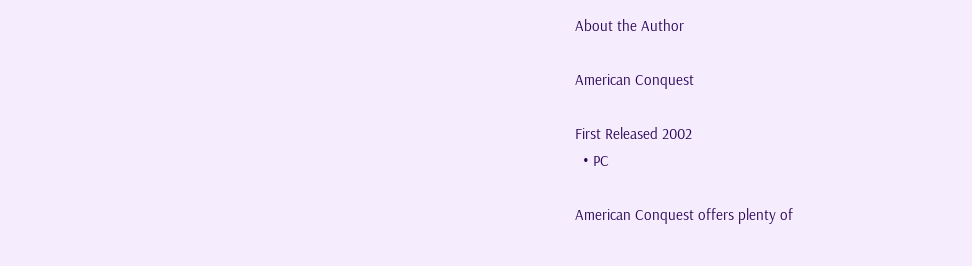About the Author

American Conquest

First Released 2002
  • PC

American Conquest offers plenty of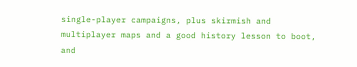single-player campaigns, plus skirmish and multiplayer maps and a good history lesson to boot, and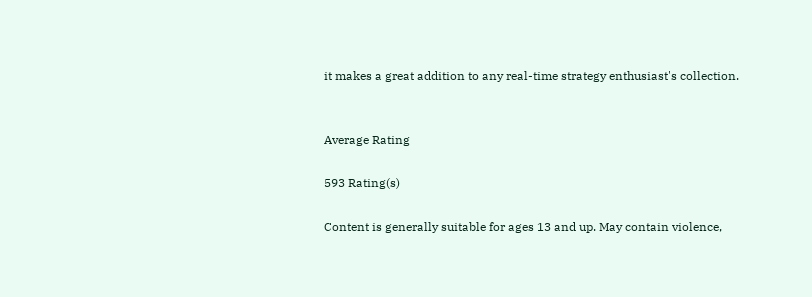it makes a great addition to any real-time strategy enthusiast's collection.


Average Rating

593 Rating(s)

Content is generally suitable for ages 13 and up. May contain violence,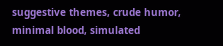suggestive themes, crude humor, minimal blood, simulated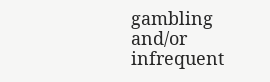gambling and/or infrequent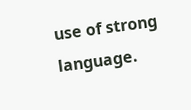use of strong language.